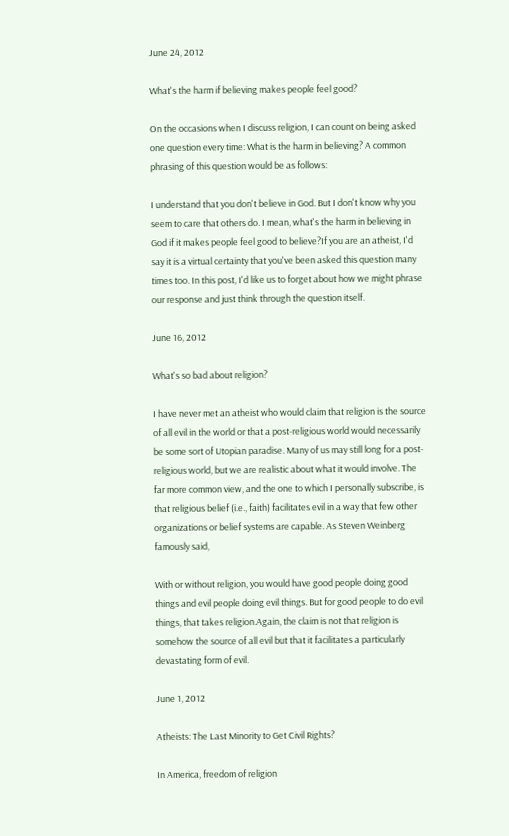June 24, 2012

What's the harm if believing makes people feel good?

On the occasions when I discuss religion, I can count on being asked one question every time: What is the harm in believing? A common phrasing of this question would be as follows:

I understand that you don't believe in God. But I don't know why you seem to care that others do. I mean, what's the harm in believing in God if it makes people feel good to believe?If you are an atheist, I'd say it is a virtual certainty that you've been asked this question many times too. In this post, I'd like us to forget about how we might phrase our response and just think through the question itself.

June 16, 2012

What's so bad about religion?

I have never met an atheist who would claim that religion is the source of all evil in the world or that a post-religious world would necessarily be some sort of Utopian paradise. Many of us may still long for a post-religious world, but we are realistic about what it would involve. The far more common view, and the one to which I personally subscribe, is that religious belief (i.e., faith) facilitates evil in a way that few other organizations or belief systems are capable. As Steven Weinberg famously said,

With or without religion, you would have good people doing good things and evil people doing evil things. But for good people to do evil things, that takes religion.Again, the claim is not that religion is somehow the source of all evil but that it facilitates a particularly devastating form of evil.

June 1, 2012

Atheists: The Last Minority to Get Civil Rights?

In America, freedom of religion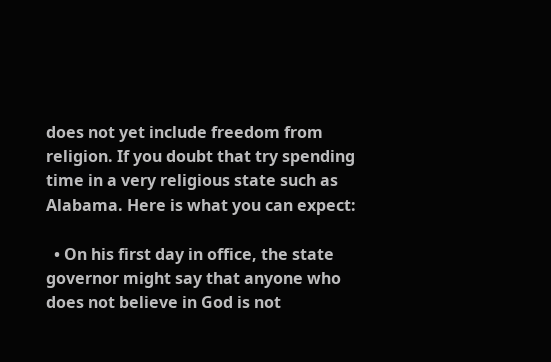does not yet include freedom from religion. If you doubt that try spending time in a very religious state such as Alabama. Here is what you can expect:

  • On his first day in office, the state governor might say that anyone who does not believe in God is not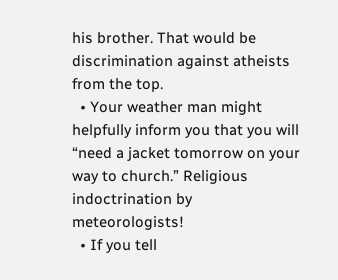his brother. That would be discrimination against atheists from the top.
  • Your weather man might helpfully inform you that you will “need a jacket tomorrow on your way to church.” Religious indoctrination by meteorologists!
  • If you tell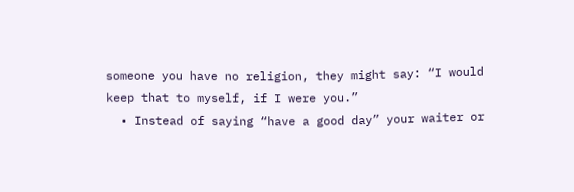someone you have no religion, they might say: “I would keep that to myself, if I were you.”
  • Instead of saying “have a good day” your waiter or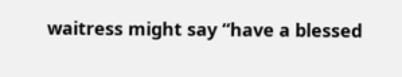waitress might say “have a blessed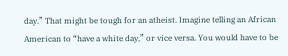day.” That might be tough for an atheist. Imagine telling an African American to “have a white day,” or vice versa. You would have to be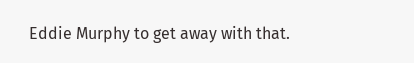Eddie Murphy to get away with that.